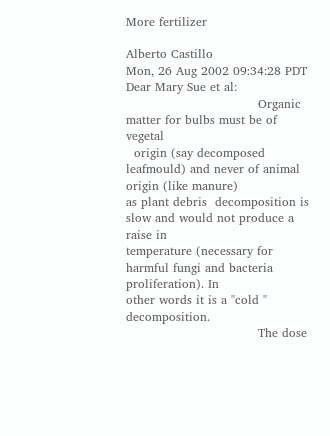More fertilizer

Alberto Castillo
Mon, 26 Aug 2002 09:34:28 PDT
Dear Mary Sue et al:
                                 Organic matter for bulbs must be of vegetal
  origin (say decomposed leafmould) and never of animal origin (like manure)
as plant debris  decomposition is slow and would not produce a raise in
temperature (necessary for harmful fungi and bacteria proliferation). In
other words it is a "cold " decomposition.
                                 The dose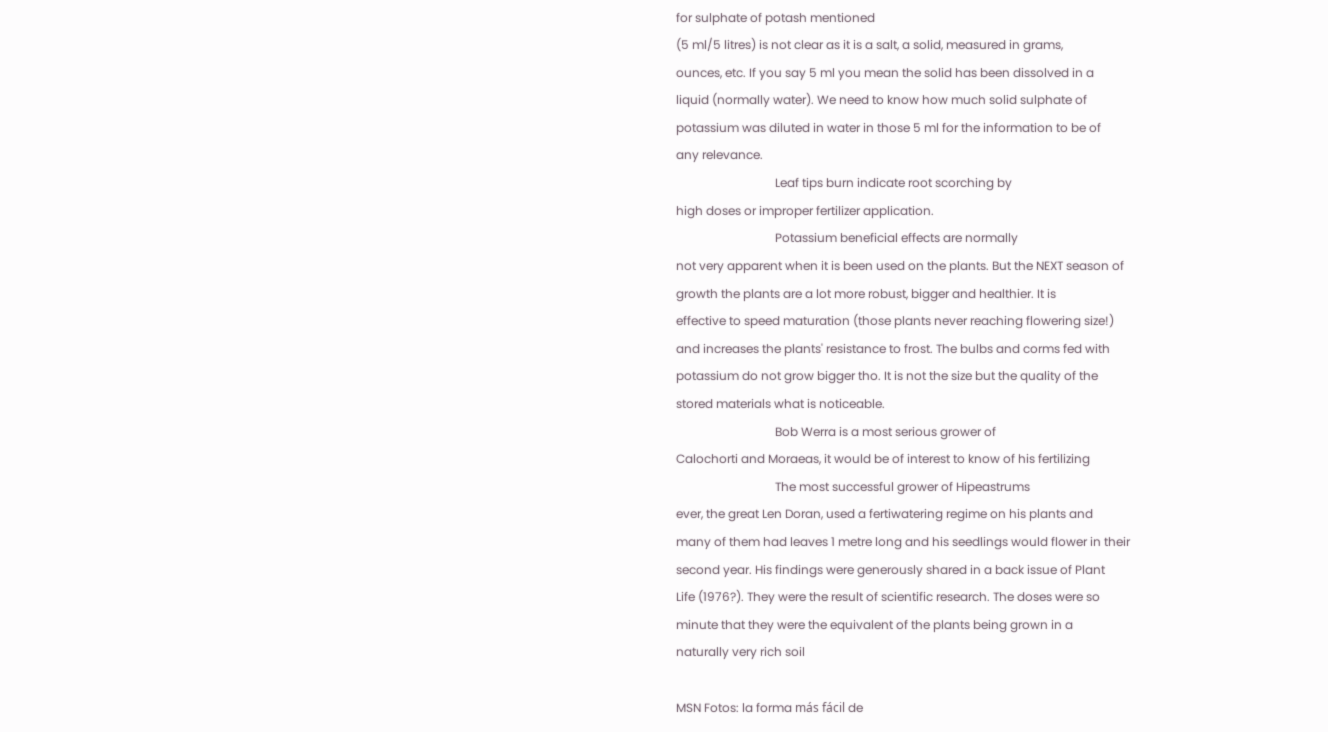for sulphate of potash mentioned
(5 ml/5 litres) is not clear as it is a salt, a solid, measured in grams,
ounces, etc. If you say 5 ml you mean the solid has been dissolved in a
liquid (normally water). We need to know how much solid sulphate of
potassium was diluted in water in those 5 ml for the information to be of
any relevance.
                                 Leaf tips burn indicate root scorching by
high doses or improper fertilizer application.
                                 Potassium beneficial effects are normally
not very apparent when it is been used on the plants. But the NEXT season of
growth the plants are a lot more robust, bigger and healthier. It is
effective to speed maturation (those plants never reaching flowering size!)
and increases the plants' resistance to frost. The bulbs and corms fed with
potassium do not grow bigger tho. It is not the size but the quality of the
stored materials what is noticeable.
                                 Bob Werra is a most serious grower of
Calochorti and Moraeas, it would be of interest to know of his fertilizing
                                 The most successful grower of Hipeastrums
ever, the great Len Doran, used a fertiwatering regime on his plants and
many of them had leaves 1 metre long and his seedlings would flower in their
second year. His findings were generously shared in a back issue of Plant
Life (1976?). They were the result of scientific research. The doses were so
minute that they were the equivalent of the plants being grown in a
naturally very rich soil

MSN Fotos: la forma más fácil de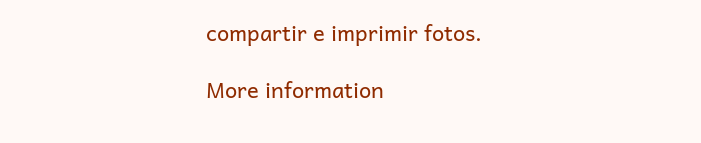compartir e imprimir fotos.

More information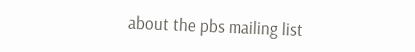about the pbs mailing list